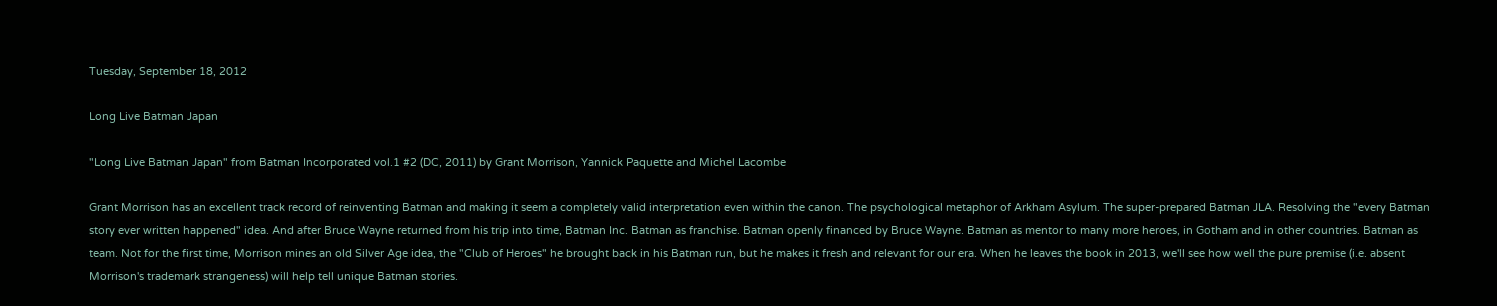Tuesday, September 18, 2012

Long Live Batman Japan

"Long Live Batman Japan" from Batman Incorporated vol.1 #2 (DC, 2011) by Grant Morrison, Yannick Paquette and Michel Lacombe

Grant Morrison has an excellent track record of reinventing Batman and making it seem a completely valid interpretation even within the canon. The psychological metaphor of Arkham Asylum. The super-prepared Batman JLA. Resolving the "every Batman story ever written happened" idea. And after Bruce Wayne returned from his trip into time, Batman Inc. Batman as franchise. Batman openly financed by Bruce Wayne. Batman as mentor to many more heroes, in Gotham and in other countries. Batman as team. Not for the first time, Morrison mines an old Silver Age idea, the "Club of Heroes" he brought back in his Batman run, but he makes it fresh and relevant for our era. When he leaves the book in 2013, we'll see how well the pure premise (i.e. absent Morrison's trademark strangeness) will help tell unique Batman stories.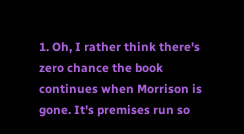1. Oh, I rather think there's zero chance the book continues when Morrison is gone. It's premises run so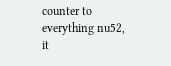counter to everything nu52, it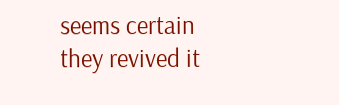seems certain they revived it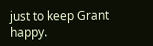just to keep Grant happy.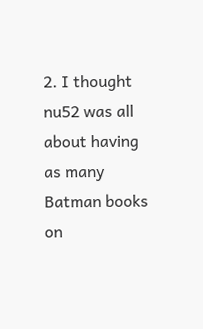2. I thought nu52 was all about having as many Batman books on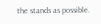the stands as possible.